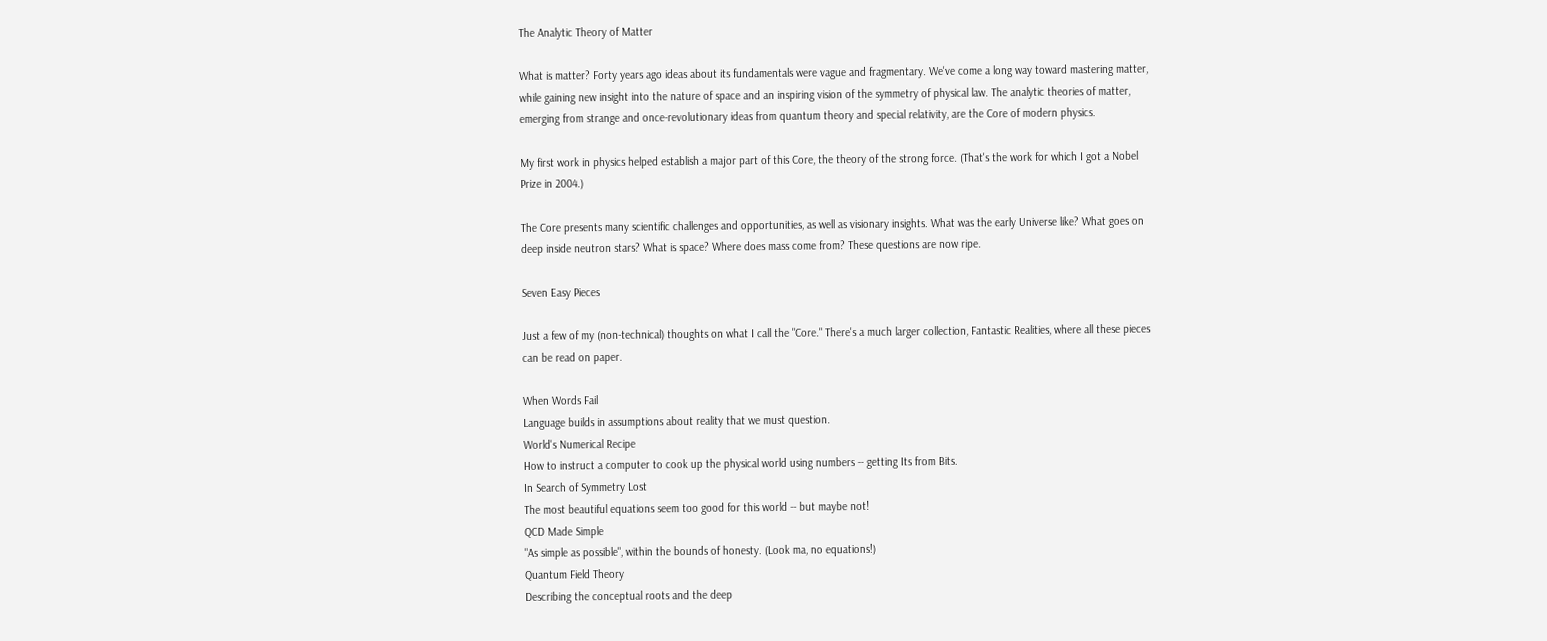The Analytic Theory of Matter

What is matter? Forty years ago ideas about its fundamentals were vague and fragmentary. We've come a long way toward mastering matter, while gaining new insight into the nature of space and an inspiring vision of the symmetry of physical law. The analytic theories of matter, emerging from strange and once-revolutionary ideas from quantum theory and special relativity, are the Core of modern physics.

My first work in physics helped establish a major part of this Core, the theory of the strong force. (That's the work for which I got a Nobel Prize in 2004.)

The Core presents many scientific challenges and opportunities, as well as visionary insights. What was the early Universe like? What goes on deep inside neutron stars? What is space? Where does mass come from? These questions are now ripe.

Seven Easy Pieces

Just a few of my (non-technical) thoughts on what I call the "Core." There's a much larger collection, Fantastic Realities, where all these pieces can be read on paper.

When Words Fail
Language builds in assumptions about reality that we must question.
World's Numerical Recipe
How to instruct a computer to cook up the physical world using numbers -- getting Its from Bits.
In Search of Symmetry Lost
The most beautiful equations seem too good for this world -- but maybe not!
QCD Made Simple
"As simple as possible", within the bounds of honesty. (Look ma, no equations!)
Quantum Field Theory
Describing the conceptual roots and the deep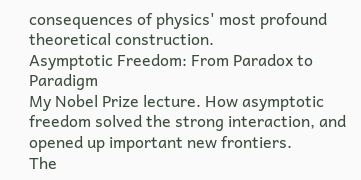consequences of physics' most profound theoretical construction.
Asymptotic Freedom: From Paradox to Paradigm
My Nobel Prize lecture. How asymptotic freedom solved the strong interaction, and opened up important new frontiers.
The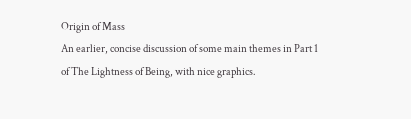Origin of Mass
An earlier, concise discussion of some main themes in Part 1 of The Lightness of Being, with nice graphics.